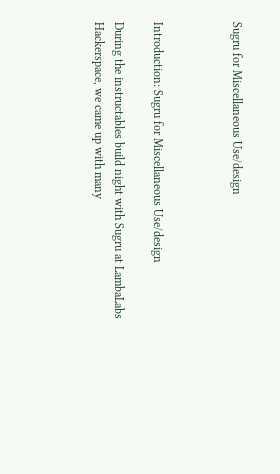Sugru for Miscellaneous Use/design



Introduction: Sugru for Miscellaneous Use/design

During the instructables build night with Sugru at LambaLabs Hackerspace, we came up with many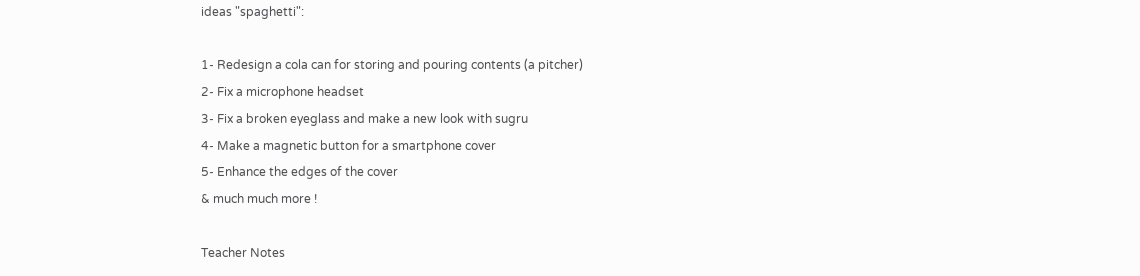ideas "spaghetti":

1- Redesign a cola can for storing and pouring contents (a pitcher)
2- Fix a microphone headset
3- Fix a broken eyeglass and make a new look with sugru
4- Make a magnetic button for a smartphone cover
5- Enhance the edges of the cover
& much much more !

Teacher Notes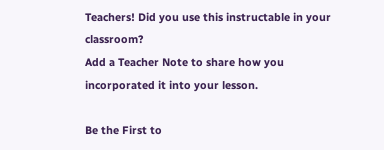Teachers! Did you use this instructable in your classroom?
Add a Teacher Note to share how you incorporated it into your lesson.

Be the First to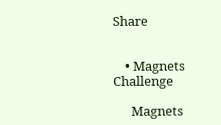Share


    • Magnets Challenge

      Magnets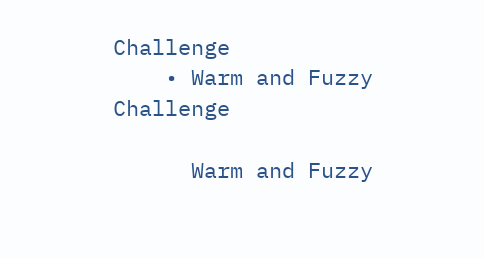Challenge
    • Warm and Fuzzy Challenge

      Warm and Fuzzy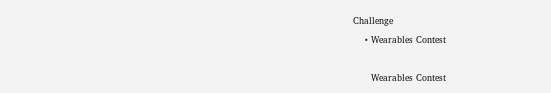Challenge
    • Wearables Contest

      Wearables Contest